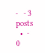·   · 3 posts
  •  ·  0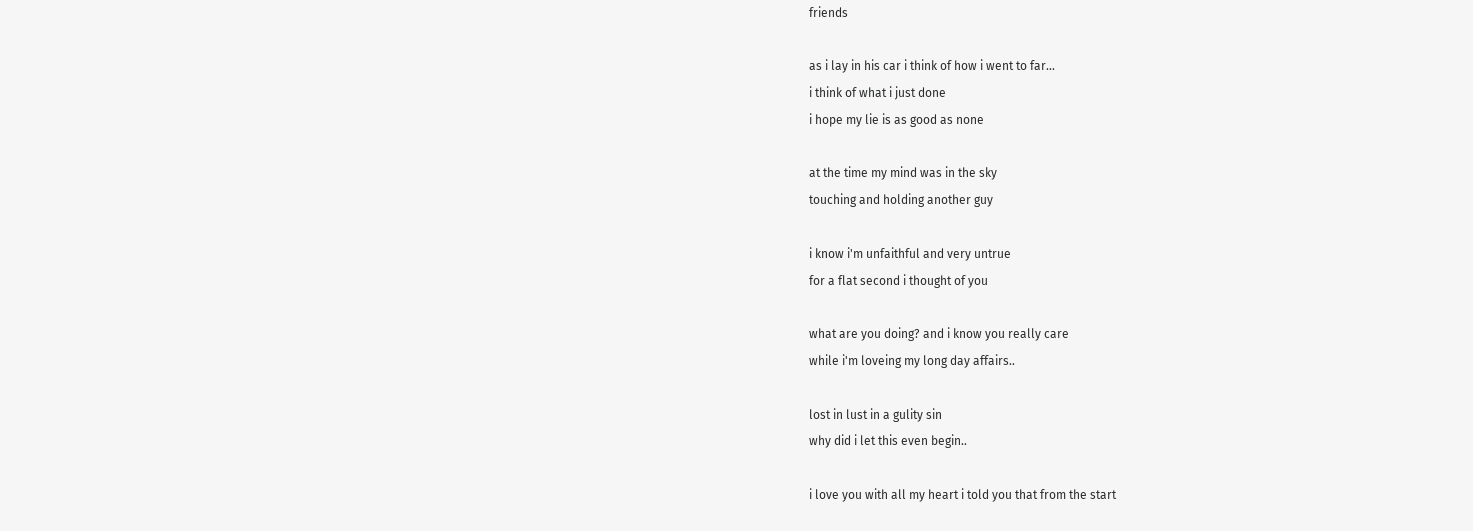friends

as i lay in his car i think of how i went to far...
i think of what i just done
i hope my lie is as good as none

at the time my mind was in the sky
touching and holding another guy

i know i'm unfaithful and very untrue
for a flat second i thought of you

what are you doing? and i know you really care
while i'm loveing my long day affairs..

lost in lust in a gulity sin
why did i let this even begin..

i love you with all my heart i told you that from the start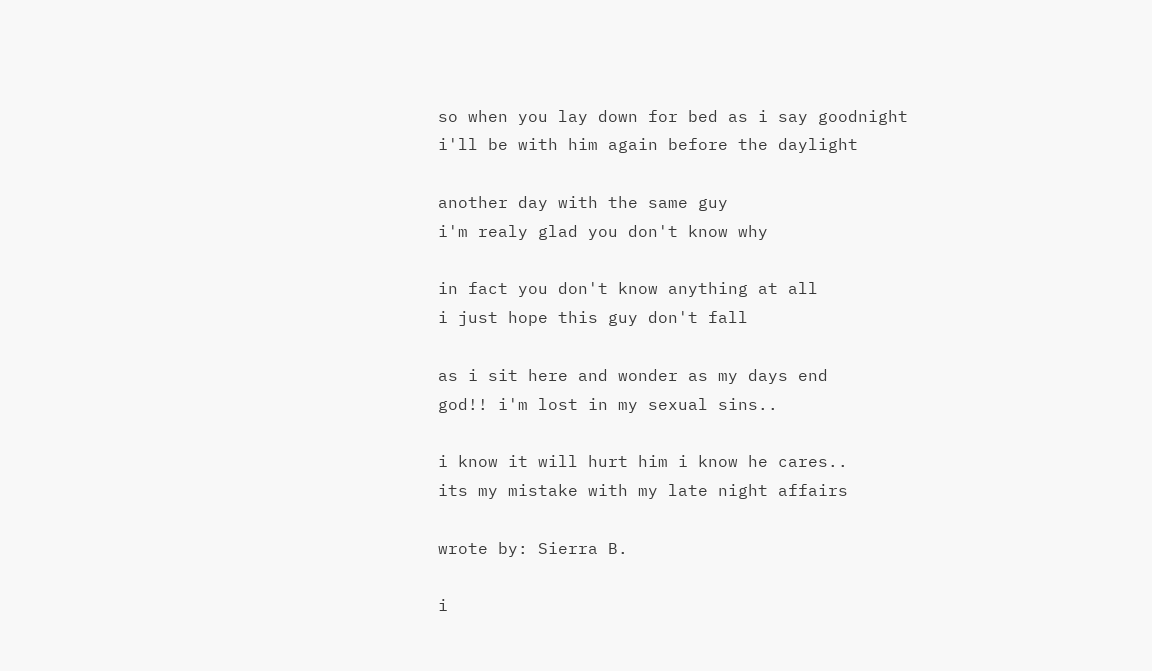so when you lay down for bed as i say goodnight
i'll be with him again before the daylight

another day with the same guy
i'm realy glad you don't know why

in fact you don't know anything at all
i just hope this guy don't fall

as i sit here and wonder as my days end
god!! i'm lost in my sexual sins..

i know it will hurt him i know he cares..
its my mistake with my late night affairs

wrote by: Sierra B.

i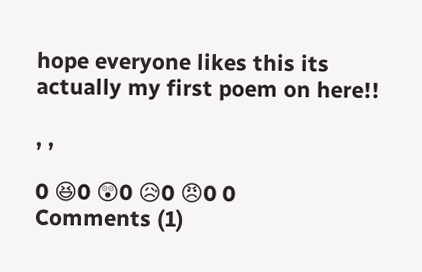hope everyone likes this its actually my first poem on here!!

, ,

0 😆0 😲0 😥0 😠0 0
Comments (1)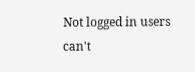Not logged in users can't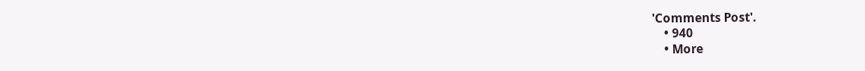'Comments Post'.
    • 940
    • More